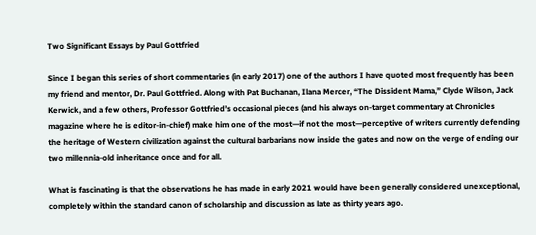Two Significant Essays by Paul Gottfried

Since I began this series of short commentaries (in early 2017) one of the authors I have quoted most frequently has been my friend and mentor, Dr. Paul Gottfried. Along with Pat Buchanan, Ilana Mercer, “The Dissident Mama,” Clyde Wilson, Jack Kerwick, and a few others, Professor Gottfried’s occasional pieces (and his always on-target commentary at Chronicles magazine where he is editor-in-chief) make him one of the most—if not the most—perceptive of writers currently defending the heritage of Western civilization against the cultural barbarians now inside the gates and now on the verge of ending our two millennia-old inheritance once and for all.

What is fascinating is that the observations he has made in early 2021 would have been generally considered unexceptional, completely within the standard canon of scholarship and discussion as late as thirty years ago.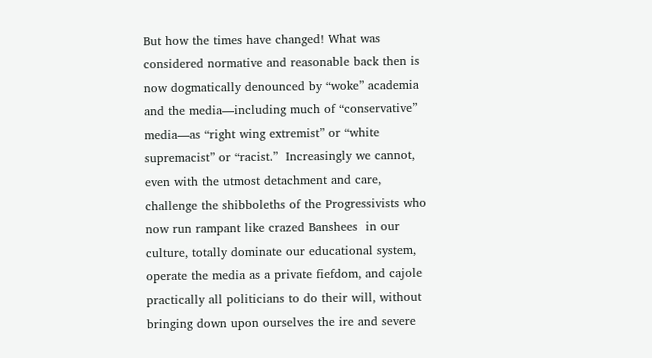But how the times have changed! What was considered normative and reasonable back then is now dogmatically denounced by “woke” academia and the media—including much of “conservative” media—as “right wing extremist” or “white supremacist” or “racist.”  Increasingly we cannot, even with the utmost detachment and care, challenge the shibboleths of the Progressivists who now run rampant like crazed Banshees  in our culture, totally dominate our educational system, operate the media as a private fiefdom, and cajole practically all politicians to do their will, without bringing down upon ourselves the ire and severe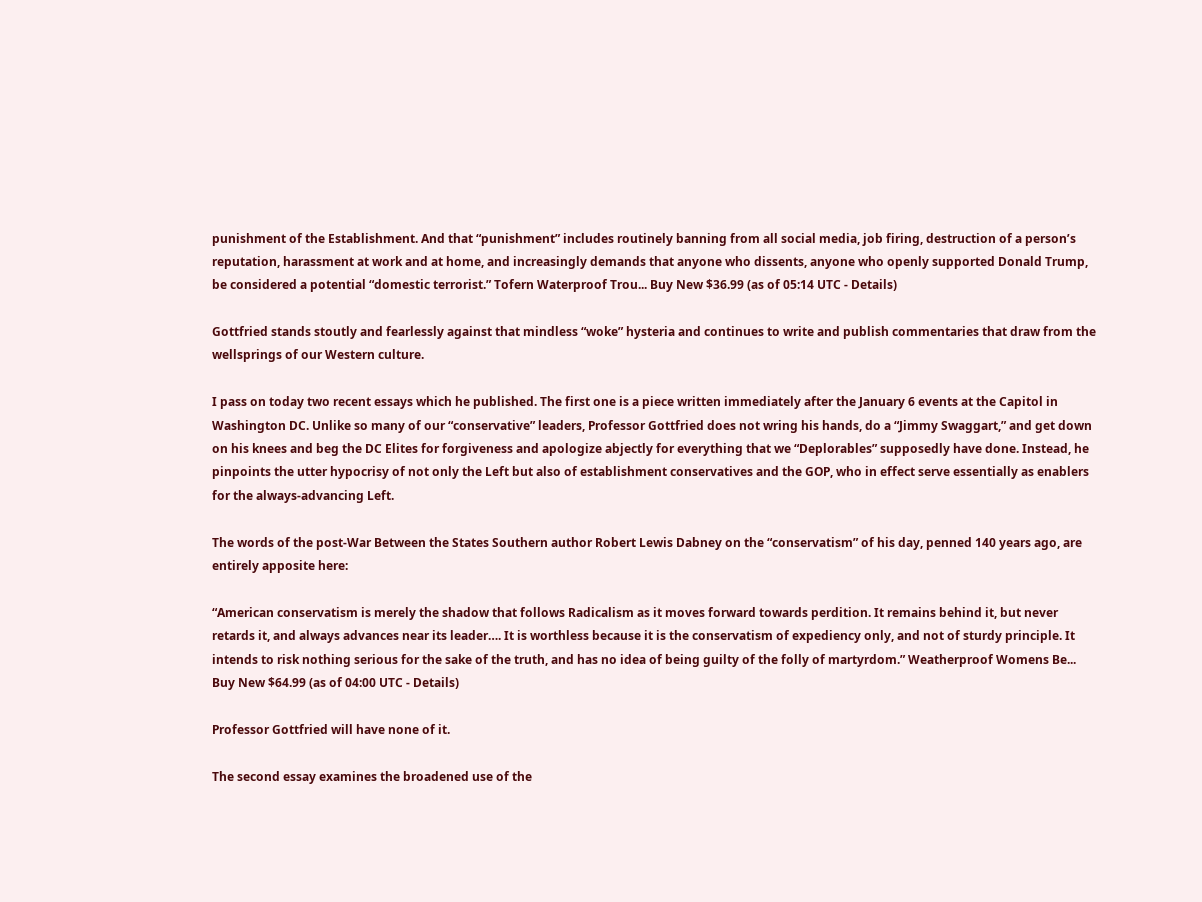punishment of the Establishment. And that “punishment” includes routinely banning from all social media, job firing, destruction of a person’s reputation, harassment at work and at home, and increasingly demands that anyone who dissents, anyone who openly supported Donald Trump, be considered a potential “domestic terrorist.” Tofern Waterproof Trou... Buy New $36.99 (as of 05:14 UTC - Details)

Gottfried stands stoutly and fearlessly against that mindless “woke” hysteria and continues to write and publish commentaries that draw from the wellsprings of our Western culture.

I pass on today two recent essays which he published. The first one is a piece written immediately after the January 6 events at the Capitol in Washington DC. Unlike so many of our “conservative” leaders, Professor Gottfried does not wring his hands, do a “Jimmy Swaggart,” and get down on his knees and beg the DC Elites for forgiveness and apologize abjectly for everything that we “Deplorables” supposedly have done. Instead, he pinpoints the utter hypocrisy of not only the Left but also of establishment conservatives and the GOP, who in effect serve essentially as enablers for the always-advancing Left.

The words of the post-War Between the States Southern author Robert Lewis Dabney on the “conservatism” of his day, penned 140 years ago, are entirely apposite here:

“American conservatism is merely the shadow that follows Radicalism as it moves forward towards perdition. It remains behind it, but never retards it, and always advances near its leader…. It is worthless because it is the conservatism of expediency only, and not of sturdy principle. It intends to risk nothing serious for the sake of the truth, and has no idea of being guilty of the folly of martyrdom.” Weatherproof Womens Be... Buy New $64.99 (as of 04:00 UTC - Details)

Professor Gottfried will have none of it.

The second essay examines the broadened use of the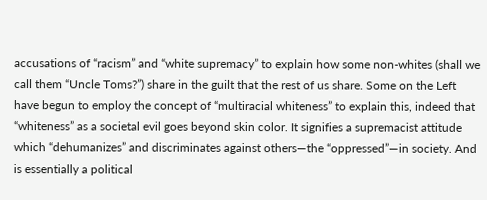accusations of “racism” and “white supremacy” to explain how some non-whites (shall we call them “Uncle Toms?”) share in the guilt that the rest of us share. Some on the Left have begun to employ the concept of “multiracial whiteness” to explain this, indeed that “whiteness” as a societal evil goes beyond skin color. It signifies a supremacist attitude which “dehumanizes” and discriminates against others—the “oppressed”—in society. And is essentially a political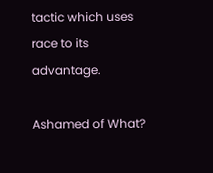tactic which uses race to its advantage.

Ashamed of What?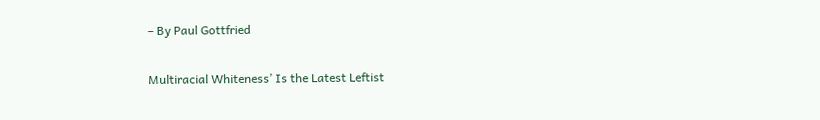– By Paul Gottfried

Multiracial Whiteness’ Is the Latest Leftist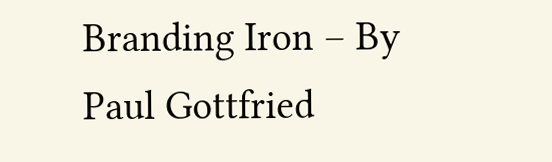Branding Iron – By Paul Gottfried